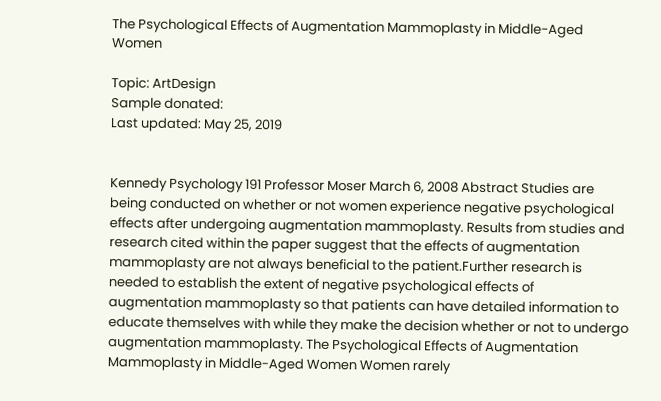The Psychological Effects of Augmentation Mammoplasty in Middle-Aged Women

Topic: ArtDesign
Sample donated:
Last updated: May 25, 2019


Kennedy Psychology 191 Professor Moser March 6, 2008 Abstract Studies are being conducted on whether or not women experience negative psychological effects after undergoing augmentation mammoplasty. Results from studies and research cited within the paper suggest that the effects of augmentation mammoplasty are not always beneficial to the patient.Further research is needed to establish the extent of negative psychological effects of augmentation mammoplasty so that patients can have detailed information to educate themselves with while they make the decision whether or not to undergo augmentation mammoplasty. The Psychological Effects of Augmentation Mammoplasty in Middle-Aged Women Women rarely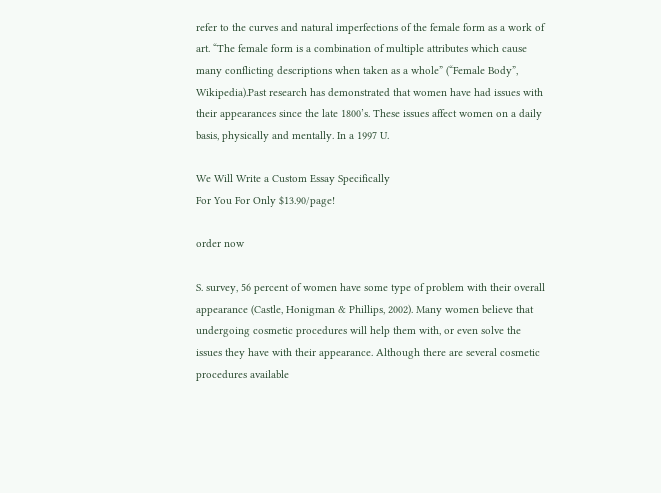refer to the curves and natural imperfections of the female form as a work of art. “The female form is a combination of multiple attributes which cause many conflicting descriptions when taken as a whole” (“Female Body”, Wikipedia).Past research has demonstrated that women have had issues with their appearances since the late 1800’s. These issues affect women on a daily basis, physically and mentally. In a 1997 U.

We Will Write a Custom Essay Specifically
For You For Only $13.90/page!

order now

S. survey, 56 percent of women have some type of problem with their overall appearance (Castle, Honigman & Phillips, 2002). Many women believe that undergoing cosmetic procedures will help them with, or even solve the issues they have with their appearance. Although there are several cosmetic procedures available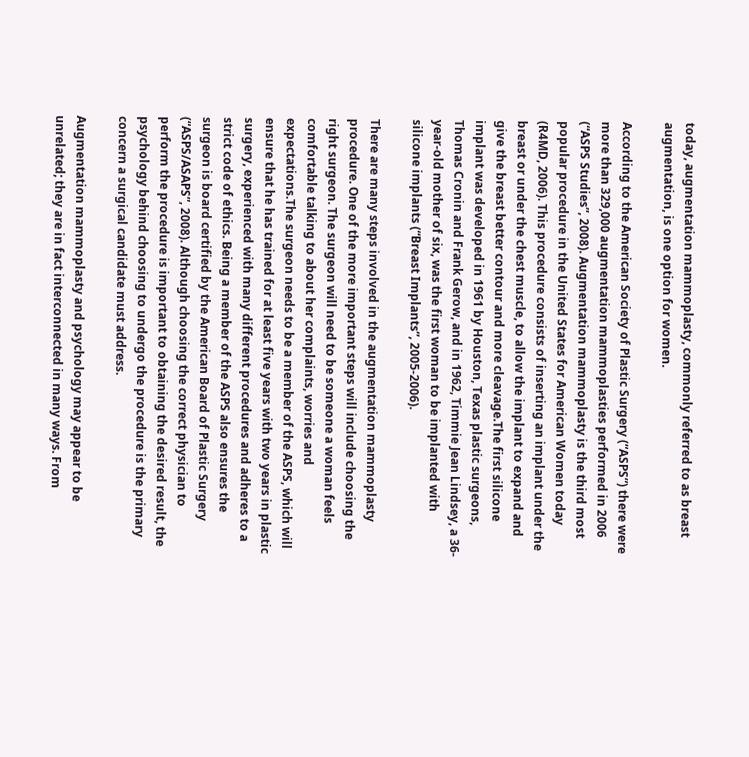today, augmentation mammoplasty, commonly referred to as breast augmentation, is one option for women.

According to the American Society of Plastic Surgery (“ASPS”) there were more than 329,000 augmentation mammoplasties performed in 2006 (“ASPS Studies”, 2008). Augmentation mammoplasty is the third most popular procedure in the United States for American Women today (R4MD, 2006). This procedure consists of inserting an implant under the breast or under the chest muscle, to allow the implant to expand and give the breast better contour and more cleavage.The first silicone implant was developed in 1961 by Houston, Texas plastic surgeons, Thomas Cronin and Frank Gerow, and in 1962, Timmie Jean Lindsey, a 36-year-old mother of six, was the first woman to be implanted with silicone implants (“Breast Implants”, 2005-2006).

There are many steps involved in the augmentation mammoplasty procedure. One of the more important steps will include choosing the right surgeon. The surgeon will need to be someone a woman feels comfortable talking to about her complaints, worries and expectations.The surgeon needs to be a member of the ASPS, which will ensure that he has trained for at least five years with two years in plastic surgery, experienced with many different procedures and adheres to a strict code of ethics. Being a member of the ASPS also ensures the surgeon is board certified by the American Board of Plastic Surgery (“ASPS/ASAPS”, 2008). Although choosing the correct physician to perform the procedure is important to obtaining the desired result, the psychology behind choosing to undergo the procedure is the primary concern a surgical candidate must address.

Augmentation mammoplasty and psychology may appear to be unrelated; they are in fact interconnected in many ways. From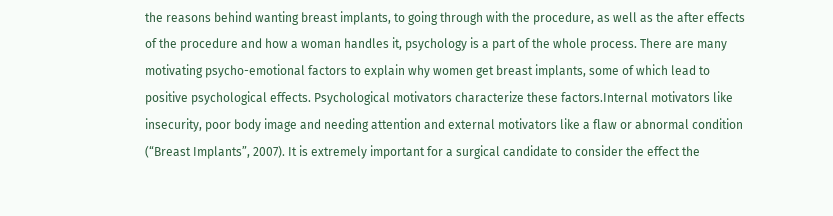the reasons behind wanting breast implants, to going through with the procedure, as well as the after effects of the procedure and how a woman handles it, psychology is a part of the whole process. There are many motivating psycho-emotional factors to explain why women get breast implants, some of which lead to positive psychological effects. Psychological motivators characterize these factors.Internal motivators like insecurity, poor body image and needing attention and external motivators like a flaw or abnormal condition (“Breast Implants”, 2007). It is extremely important for a surgical candidate to consider the effect the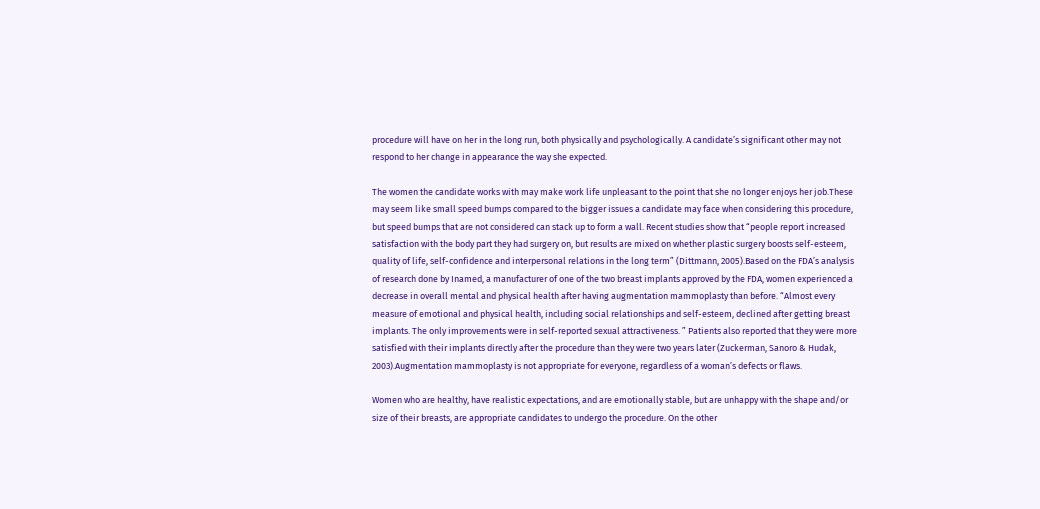procedure will have on her in the long run, both physically and psychologically. A candidate’s significant other may not respond to her change in appearance the way she expected.

The women the candidate works with may make work life unpleasant to the point that she no longer enjoys her job.These may seem like small speed bumps compared to the bigger issues a candidate may face when considering this procedure, but speed bumps that are not considered can stack up to form a wall. Recent studies show that “people report increased satisfaction with the body part they had surgery on, but results are mixed on whether plastic surgery boosts self-esteem, quality of life, self-confidence and interpersonal relations in the long term” (Dittmann, 2005).Based on the FDA’s analysis of research done by Inamed, a manufacturer of one of the two breast implants approved by the FDA, women experienced a decrease in overall mental and physical health after having augmentation mammoplasty than before. “Almost every measure of emotional and physical health, including social relationships and self-esteem, declined after getting breast implants. The only improvements were in self-reported sexual attractiveness. ” Patients also reported that they were more satisfied with their implants directly after the procedure than they were two years later (Zuckerman, Sanoro & Hudak, 2003).Augmentation mammoplasty is not appropriate for everyone, regardless of a woman’s defects or flaws.

Women who are healthy, have realistic expectations, and are emotionally stable, but are unhappy with the shape and/or size of their breasts, are appropriate candidates to undergo the procedure. On the other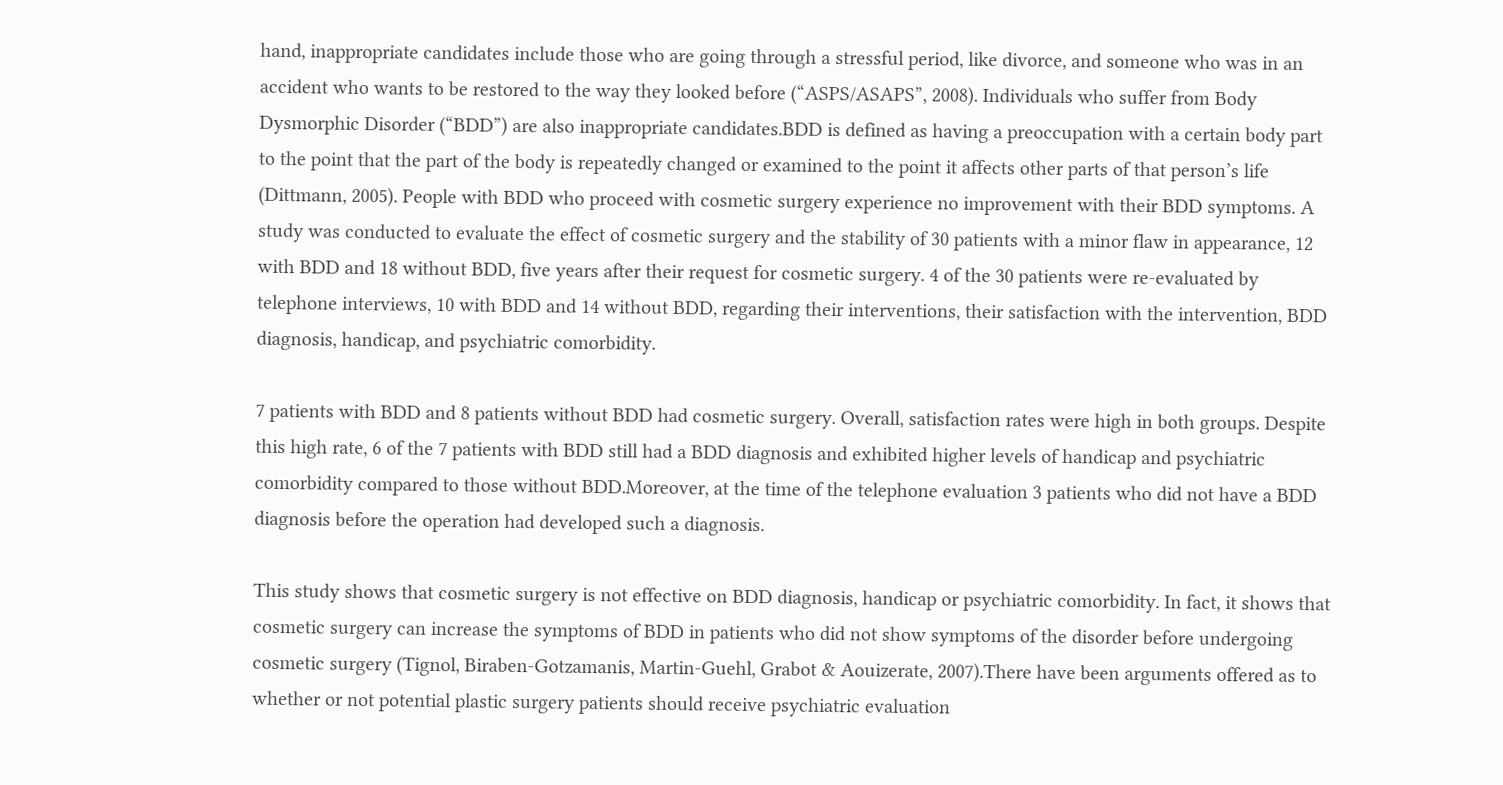hand, inappropriate candidates include those who are going through a stressful period, like divorce, and someone who was in an accident who wants to be restored to the way they looked before (“ASPS/ASAPS”, 2008). Individuals who suffer from Body Dysmorphic Disorder (“BDD”) are also inappropriate candidates.BDD is defined as having a preoccupation with a certain body part to the point that the part of the body is repeatedly changed or examined to the point it affects other parts of that person’s life (Dittmann, 2005). People with BDD who proceed with cosmetic surgery experience no improvement with their BDD symptoms. A study was conducted to evaluate the effect of cosmetic surgery and the stability of 30 patients with a minor flaw in appearance, 12 with BDD and 18 without BDD, five years after their request for cosmetic surgery. 4 of the 30 patients were re-evaluated by telephone interviews, 10 with BDD and 14 without BDD, regarding their interventions, their satisfaction with the intervention, BDD diagnosis, handicap, and psychiatric comorbidity.

7 patients with BDD and 8 patients without BDD had cosmetic surgery. Overall, satisfaction rates were high in both groups. Despite this high rate, 6 of the 7 patients with BDD still had a BDD diagnosis and exhibited higher levels of handicap and psychiatric comorbidity compared to those without BDD.Moreover, at the time of the telephone evaluation 3 patients who did not have a BDD diagnosis before the operation had developed such a diagnosis.

This study shows that cosmetic surgery is not effective on BDD diagnosis, handicap or psychiatric comorbidity. In fact, it shows that cosmetic surgery can increase the symptoms of BDD in patients who did not show symptoms of the disorder before undergoing cosmetic surgery (Tignol, Biraben-Gotzamanis, Martin-Guehl, Grabot & Aouizerate, 2007).There have been arguments offered as to whether or not potential plastic surgery patients should receive psychiatric evaluation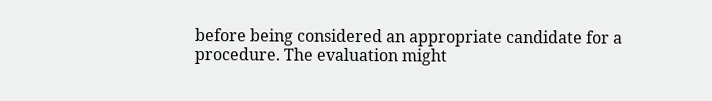before being considered an appropriate candidate for a procedure. The evaluation might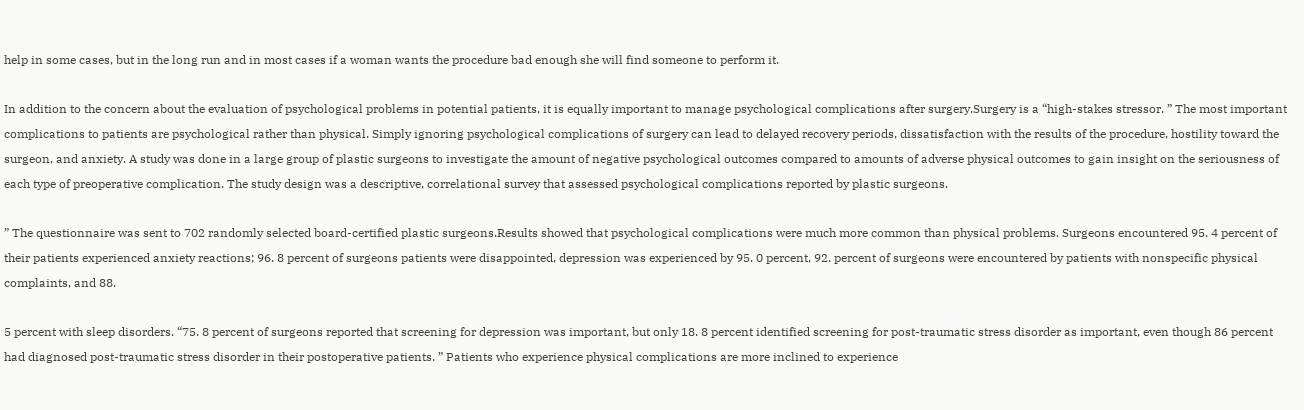help in some cases, but in the long run and in most cases if a woman wants the procedure bad enough she will find someone to perform it.

In addition to the concern about the evaluation of psychological problems in potential patients, it is equally important to manage psychological complications after surgery.Surgery is a “high-stakes stressor. ” The most important complications to patients are psychological rather than physical. Simply ignoring psychological complications of surgery can lead to delayed recovery periods, dissatisfaction with the results of the procedure, hostility toward the surgeon, and anxiety. A study was done in a large group of plastic surgeons to investigate the amount of negative psychological outcomes compared to amounts of adverse physical outcomes to gain insight on the seriousness of each type of preoperative complication. The study design was a descriptive, correlational survey that assessed psychological complications reported by plastic surgeons.

” The questionnaire was sent to 702 randomly selected board-certified plastic surgeons.Results showed that psychological complications were much more common than physical problems. Surgeons encountered 95. 4 percent of their patients experienced anxiety reactions; 96. 8 percent of surgeons patients were disappointed, depression was experienced by 95. 0 percent, 92. percent of surgeons were encountered by patients with nonspecific physical complaints, and 88.

5 percent with sleep disorders. “75. 8 percent of surgeons reported that screening for depression was important, but only 18. 8 percent identified screening for post-traumatic stress disorder as important, even though 86 percent had diagnosed post-traumatic stress disorder in their postoperative patients. ” Patients who experience physical complications are more inclined to experience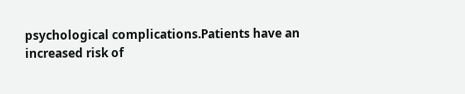psychological complications.Patients have an increased risk of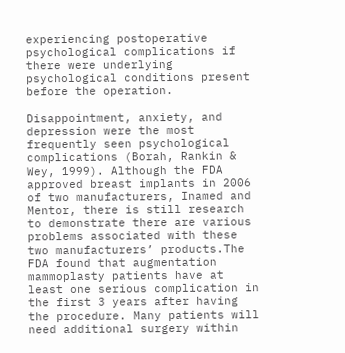experiencing postoperative psychological complications if there were underlying psychological conditions present before the operation.

Disappointment, anxiety, and depression were the most frequently seen psychological complications (Borah, Rankin & Wey, 1999). Although the FDA approved breast implants in 2006 of two manufacturers, Inamed and Mentor, there is still research to demonstrate there are various problems associated with these two manufacturers’ products.The FDA found that augmentation mammoplasty patients have at least one serious complication in the first 3 years after having the procedure. Many patients will need additional surgery within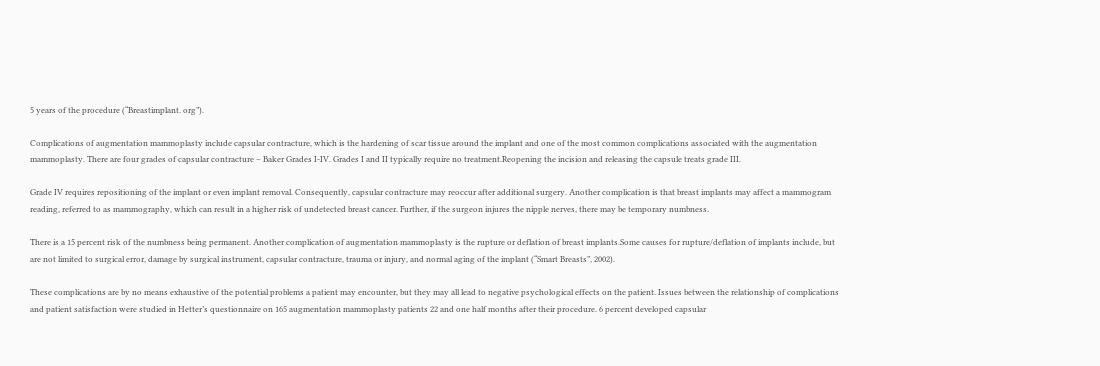5 years of the procedure (“Breastimplant. org”).

Complications of augmentation mammoplasty include capsular contracture, which is the hardening of scar tissue around the implant and one of the most common complications associated with the augmentation mammoplasty. There are four grades of capsular contracture – Baker Grades I-IV. Grades I and II typically require no treatment.Reopening the incision and releasing the capsule treats grade III.

Grade IV requires repositioning of the implant or even implant removal. Consequently, capsular contracture may reoccur after additional surgery. Another complication is that breast implants may affect a mammogram reading, referred to as mammography, which can result in a higher risk of undetected breast cancer. Further, if the surgeon injures the nipple nerves, there may be temporary numbness.

There is a 15 percent risk of the numbness being permanent. Another complication of augmentation mammoplasty is the rupture or deflation of breast implants.Some causes for rupture/deflation of implants include, but are not limited to surgical error, damage by surgical instrument, capsular contracture, trauma or injury, and normal aging of the implant (“Smart Breasts”, 2002).

These complications are by no means exhaustive of the potential problems a patient may encounter, but they may all lead to negative psychological effects on the patient. Issues between the relationship of complications and patient satisfaction were studied in Hetter’s questionnaire on 165 augmentation mammoplasty patients 22 and one half months after their procedure. 6 percent developed capsular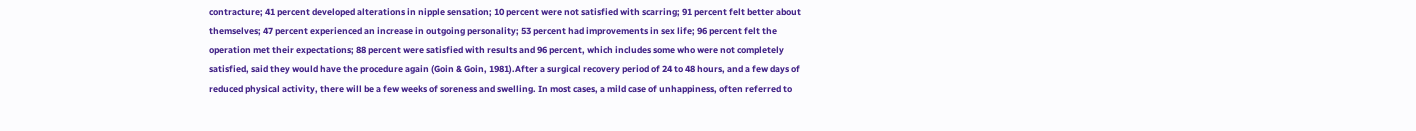contracture; 41 percent developed alterations in nipple sensation; 10 percent were not satisfied with scarring; 91 percent felt better about themselves; 47 percent experienced an increase in outgoing personality; 53 percent had improvements in sex life; 96 percent felt the operation met their expectations; 88 percent were satisfied with results and 96 percent, which includes some who were not completely satisfied, said they would have the procedure again (Goin & Goin, 1981).After a surgical recovery period of 24 to 48 hours, and a few days of reduced physical activity, there will be a few weeks of soreness and swelling. In most cases, a mild case of unhappiness, often referred to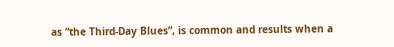as “the Third-Day Blues”, is common and results when a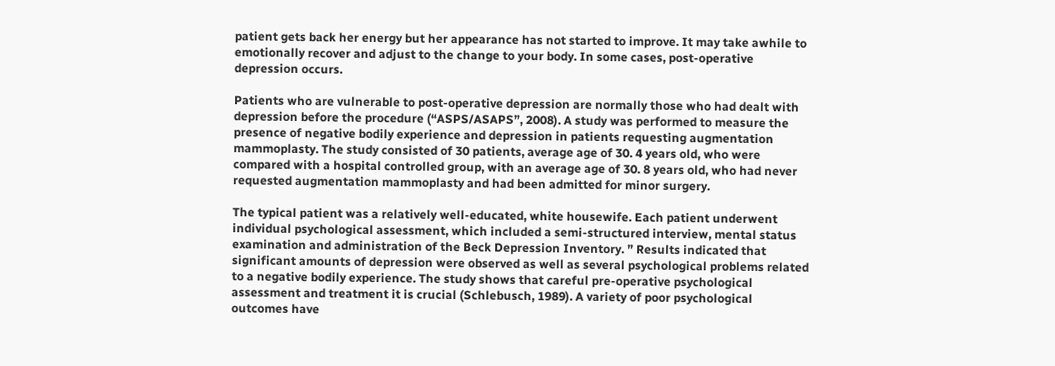patient gets back her energy but her appearance has not started to improve. It may take awhile to emotionally recover and adjust to the change to your body. In some cases, post-operative depression occurs.

Patients who are vulnerable to post-operative depression are normally those who had dealt with depression before the procedure (“ASPS/ASAPS”, 2008). A study was performed to measure the presence of negative bodily experience and depression in patients requesting augmentation mammoplasty. The study consisted of 30 patients, average age of 30. 4 years old, who were compared with a hospital controlled group, with an average age of 30. 8 years old, who had never requested augmentation mammoplasty and had been admitted for minor surgery.

The typical patient was a relatively well-educated, white housewife. Each patient underwent individual psychological assessment, which included a semi-structured interview, mental status examination and administration of the Beck Depression Inventory. ” Results indicated that significant amounts of depression were observed as well as several psychological problems related to a negative bodily experience. The study shows that careful pre-operative psychological assessment and treatment it is crucial (Schlebusch, 1989). A variety of poor psychological outcomes have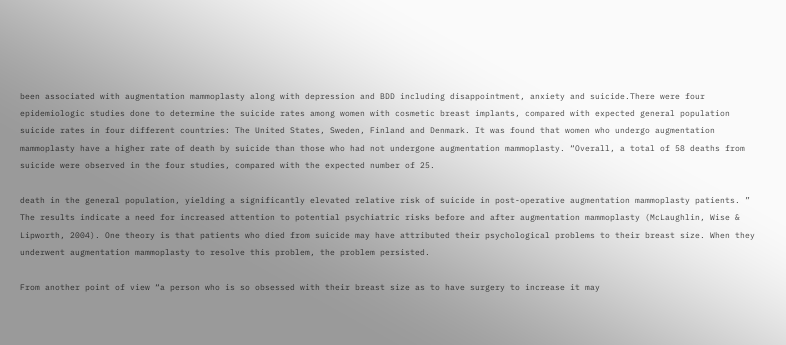been associated with augmentation mammoplasty along with depression and BDD including disappointment, anxiety and suicide.There were four epidemiologic studies done to determine the suicide rates among women with cosmetic breast implants, compared with expected general population suicide rates in four different countries: The United States, Sweden, Finland and Denmark. It was found that women who undergo augmentation mammoplasty have a higher rate of death by suicide than those who had not undergone augmentation mammoplasty. “Overall, a total of 58 deaths from suicide were observed in the four studies, compared with the expected number of 25.

death in the general population, yielding a significantly elevated relative risk of suicide in post-operative augmentation mammoplasty patients. ” The results indicate a need for increased attention to potential psychiatric risks before and after augmentation mammoplasty (McLaughlin, Wise & Lipworth, 2004). One theory is that patients who died from suicide may have attributed their psychological problems to their breast size. When they underwent augmentation mammoplasty to resolve this problem, the problem persisted.

From another point of view “a person who is so obsessed with their breast size as to have surgery to increase it may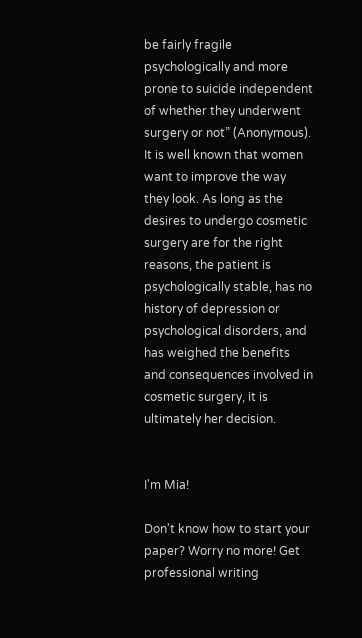be fairly fragile psychologically and more prone to suicide independent of whether they underwent surgery or not” (Anonymous). It is well known that women want to improve the way they look. As long as the desires to undergo cosmetic surgery are for the right reasons, the patient is psychologically stable, has no history of depression or psychological disorders, and has weighed the benefits and consequences involved in cosmetic surgery, it is ultimately her decision.


I'm Mia!

Don't know how to start your paper? Worry no more! Get professional writing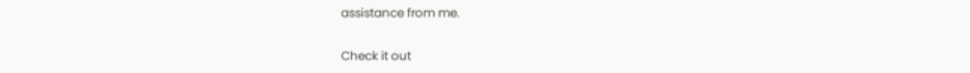assistance from me.

Check it out